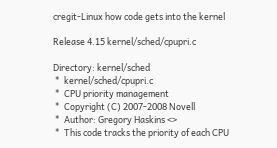cregit-Linux how code gets into the kernel

Release 4.15 kernel/sched/cpupri.c

Directory: kernel/sched
 *  kernel/sched/cpupri.c
 *  CPU priority management
 *  Copyright (C) 2007-2008 Novell
 *  Author: Gregory Haskins <>
 *  This code tracks the priority of each CPU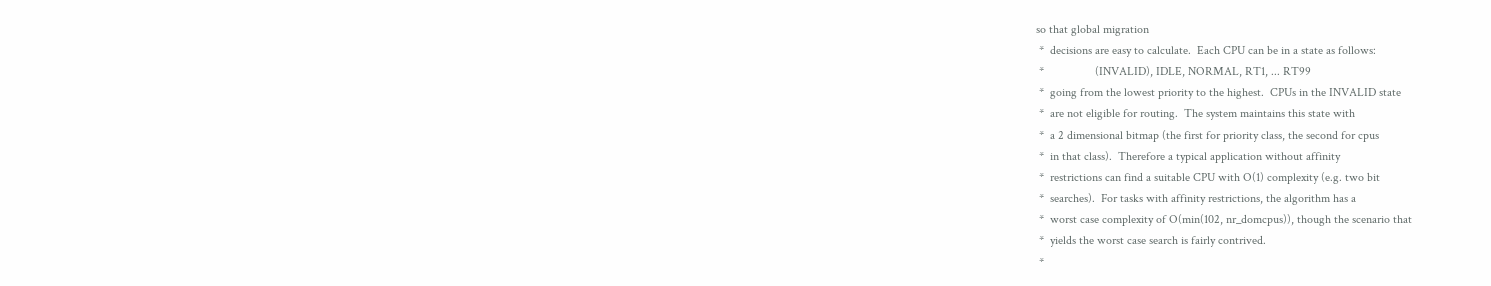so that global migration
 *  decisions are easy to calculate.  Each CPU can be in a state as follows:
 *                 (INVALID), IDLE, NORMAL, RT1, ... RT99
 *  going from the lowest priority to the highest.  CPUs in the INVALID state
 *  are not eligible for routing.  The system maintains this state with
 *  a 2 dimensional bitmap (the first for priority class, the second for cpus
 *  in that class).  Therefore a typical application without affinity
 *  restrictions can find a suitable CPU with O(1) complexity (e.g. two bit
 *  searches).  For tasks with affinity restrictions, the algorithm has a
 *  worst case complexity of O(min(102, nr_domcpus)), though the scenario that
 *  yields the worst case search is fairly contrived.
 *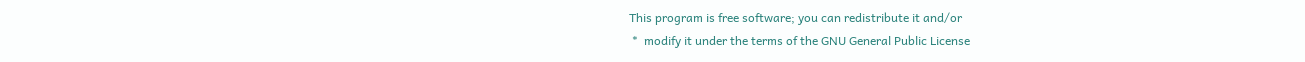This program is free software; you can redistribute it and/or
 *  modify it under the terms of the GNU General Public License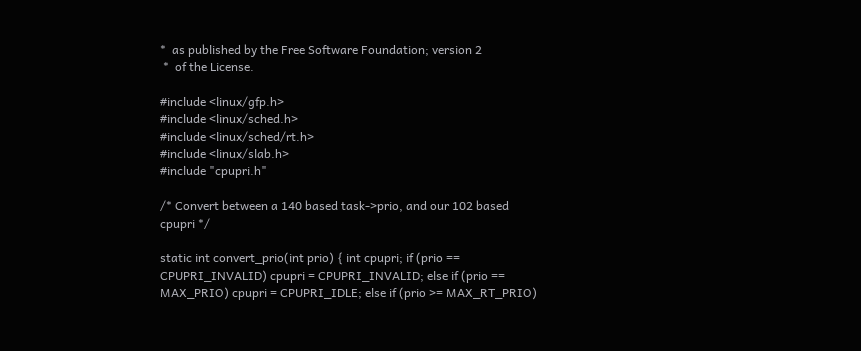*  as published by the Free Software Foundation; version 2
 *  of the License.

#include <linux/gfp.h>
#include <linux/sched.h>
#include <linux/sched/rt.h>
#include <linux/slab.h>
#include "cpupri.h"

/* Convert between a 140 based task->prio, and our 102 based cpupri */

static int convert_prio(int prio) { int cpupri; if (prio == CPUPRI_INVALID) cpupri = CPUPRI_INVALID; else if (prio == MAX_PRIO) cpupri = CPUPRI_IDLE; else if (prio >= MAX_RT_PRIO)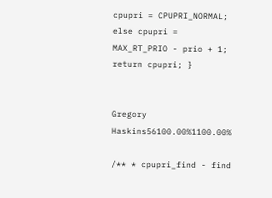cpupri = CPUPRI_NORMAL; else cpupri = MAX_RT_PRIO - prio + 1; return cpupri; }


Gregory Haskins56100.00%1100.00%

/** * cpupri_find - find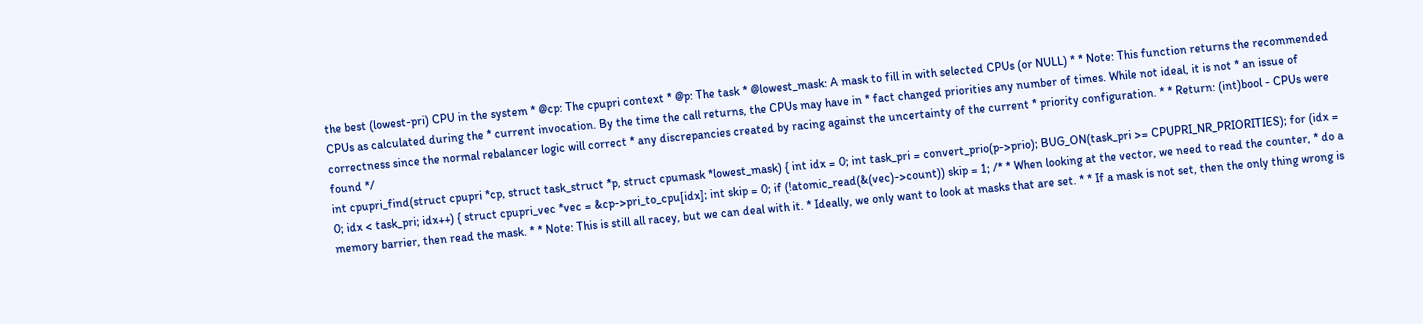the best (lowest-pri) CPU in the system * @cp: The cpupri context * @p: The task * @lowest_mask: A mask to fill in with selected CPUs (or NULL) * * Note: This function returns the recommended CPUs as calculated during the * current invocation. By the time the call returns, the CPUs may have in * fact changed priorities any number of times. While not ideal, it is not * an issue of correctness since the normal rebalancer logic will correct * any discrepancies created by racing against the uncertainty of the current * priority configuration. * * Return: (int)bool - CPUs were found */
int cpupri_find(struct cpupri *cp, struct task_struct *p, struct cpumask *lowest_mask) { int idx = 0; int task_pri = convert_prio(p->prio); BUG_ON(task_pri >= CPUPRI_NR_PRIORITIES); for (idx = 0; idx < task_pri; idx++) { struct cpupri_vec *vec = &cp->pri_to_cpu[idx]; int skip = 0; if (!atomic_read(&(vec)->count)) skip = 1; /* * When looking at the vector, we need to read the counter, * do a memory barrier, then read the mask. * * Note: This is still all racey, but we can deal with it. * Ideally, we only want to look at masks that are set. * * If a mask is not set, then the only thing wrong is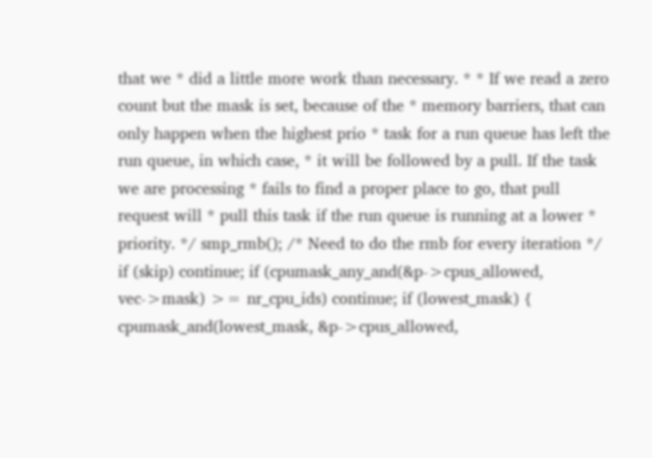that we * did a little more work than necessary. * * If we read a zero count but the mask is set, because of the * memory barriers, that can only happen when the highest prio * task for a run queue has left the run queue, in which case, * it will be followed by a pull. If the task we are processing * fails to find a proper place to go, that pull request will * pull this task if the run queue is running at a lower * priority. */ smp_rmb(); /* Need to do the rmb for every iteration */ if (skip) continue; if (cpumask_any_and(&p->cpus_allowed, vec->mask) >= nr_cpu_ids) continue; if (lowest_mask) { cpumask_and(lowest_mask, &p->cpus_allowed,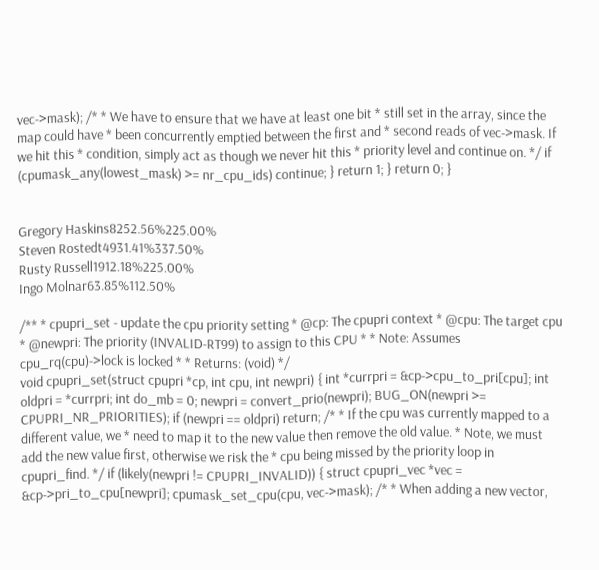vec->mask); /* * We have to ensure that we have at least one bit * still set in the array, since the map could have * been concurrently emptied between the first and * second reads of vec->mask. If we hit this * condition, simply act as though we never hit this * priority level and continue on. */ if (cpumask_any(lowest_mask) >= nr_cpu_ids) continue; } return 1; } return 0; }


Gregory Haskins8252.56%225.00%
Steven Rostedt4931.41%337.50%
Rusty Russell1912.18%225.00%
Ingo Molnar63.85%112.50%

/** * cpupri_set - update the cpu priority setting * @cp: The cpupri context * @cpu: The target cpu * @newpri: The priority (INVALID-RT99) to assign to this CPU * * Note: Assumes cpu_rq(cpu)->lock is locked * * Returns: (void) */
void cpupri_set(struct cpupri *cp, int cpu, int newpri) { int *currpri = &cp->cpu_to_pri[cpu]; int oldpri = *currpri; int do_mb = 0; newpri = convert_prio(newpri); BUG_ON(newpri >= CPUPRI_NR_PRIORITIES); if (newpri == oldpri) return; /* * If the cpu was currently mapped to a different value, we * need to map it to the new value then remove the old value. * Note, we must add the new value first, otherwise we risk the * cpu being missed by the priority loop in cpupri_find. */ if (likely(newpri != CPUPRI_INVALID)) { struct cpupri_vec *vec = &cp->pri_to_cpu[newpri]; cpumask_set_cpu(cpu, vec->mask); /* * When adding a new vector,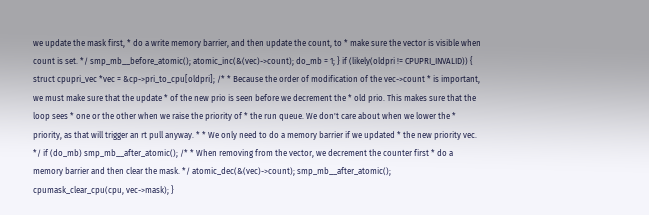we update the mask first, * do a write memory barrier, and then update the count, to * make sure the vector is visible when count is set. */ smp_mb__before_atomic(); atomic_inc(&(vec)->count); do_mb = 1; } if (likely(oldpri != CPUPRI_INVALID)) { struct cpupri_vec *vec = &cp->pri_to_cpu[oldpri]; /* * Because the order of modification of the vec->count * is important, we must make sure that the update * of the new prio is seen before we decrement the * old prio. This makes sure that the loop sees * one or the other when we raise the priority of * the run queue. We don't care about when we lower the * priority, as that will trigger an rt pull anyway. * * We only need to do a memory barrier if we updated * the new priority vec. */ if (do_mb) smp_mb__after_atomic(); /* * When removing from the vector, we decrement the counter first * do a memory barrier and then clear the mask. */ atomic_dec(&(vec)->count); smp_mb__after_atomic(); cpumask_clear_cpu(cpu, vec->mask); }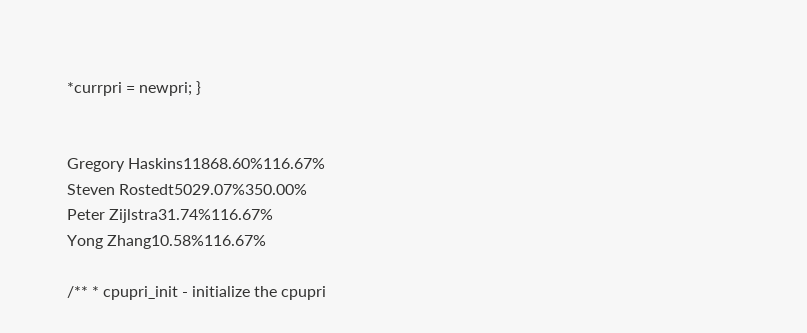*currpri = newpri; }


Gregory Haskins11868.60%116.67%
Steven Rostedt5029.07%350.00%
Peter Zijlstra31.74%116.67%
Yong Zhang10.58%116.67%

/** * cpupri_init - initialize the cpupri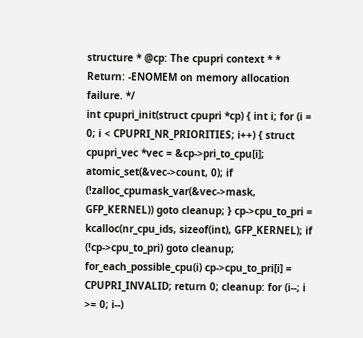structure * @cp: The cpupri context * * Return: -ENOMEM on memory allocation failure. */
int cpupri_init(struct cpupri *cp) { int i; for (i = 0; i < CPUPRI_NR_PRIORITIES; i++) { struct cpupri_vec *vec = &cp->pri_to_cpu[i]; atomic_set(&vec->count, 0); if (!zalloc_cpumask_var(&vec->mask, GFP_KERNEL)) goto cleanup; } cp->cpu_to_pri = kcalloc(nr_cpu_ids, sizeof(int), GFP_KERNEL); if (!cp->cpu_to_pri) goto cleanup; for_each_possible_cpu(i) cp->cpu_to_pri[i] = CPUPRI_INVALID; return 0; cleanup: for (i--; i >= 0; i--)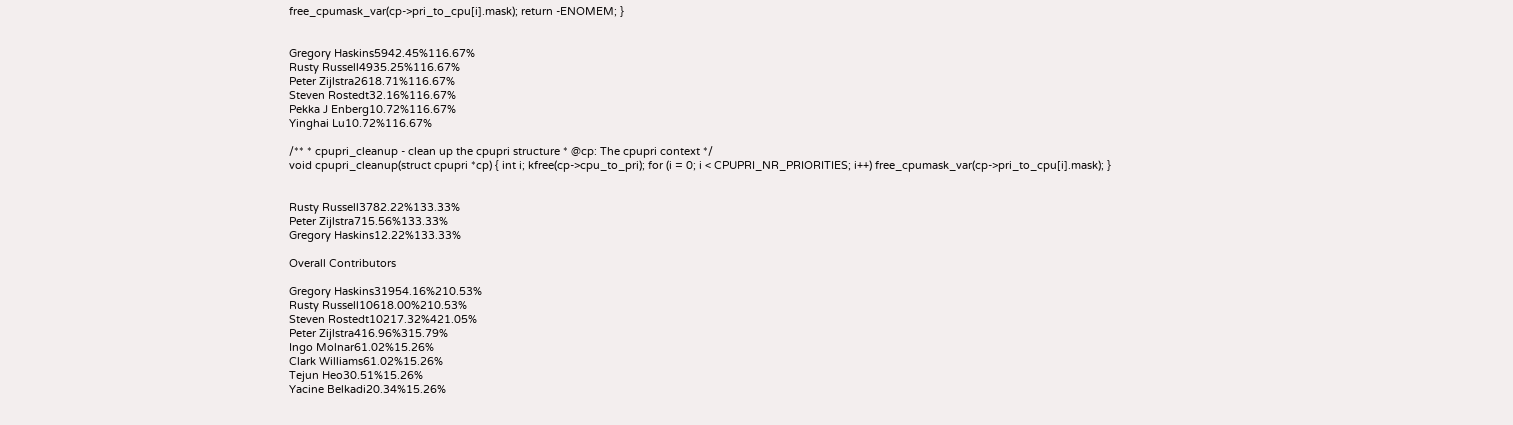free_cpumask_var(cp->pri_to_cpu[i].mask); return -ENOMEM; }


Gregory Haskins5942.45%116.67%
Rusty Russell4935.25%116.67%
Peter Zijlstra2618.71%116.67%
Steven Rostedt32.16%116.67%
Pekka J Enberg10.72%116.67%
Yinghai Lu10.72%116.67%

/** * cpupri_cleanup - clean up the cpupri structure * @cp: The cpupri context */
void cpupri_cleanup(struct cpupri *cp) { int i; kfree(cp->cpu_to_pri); for (i = 0; i < CPUPRI_NR_PRIORITIES; i++) free_cpumask_var(cp->pri_to_cpu[i].mask); }


Rusty Russell3782.22%133.33%
Peter Zijlstra715.56%133.33%
Gregory Haskins12.22%133.33%

Overall Contributors

Gregory Haskins31954.16%210.53%
Rusty Russell10618.00%210.53%
Steven Rostedt10217.32%421.05%
Peter Zijlstra416.96%315.79%
Ingo Molnar61.02%15.26%
Clark Williams61.02%15.26%
Tejun Heo30.51%15.26%
Yacine Belkadi20.34%15.26%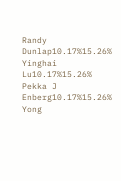Randy Dunlap10.17%15.26%
Yinghai Lu10.17%15.26%
Pekka J Enberg10.17%15.26%
Yong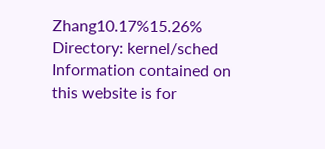Zhang10.17%15.26%
Directory: kernel/sched
Information contained on this website is for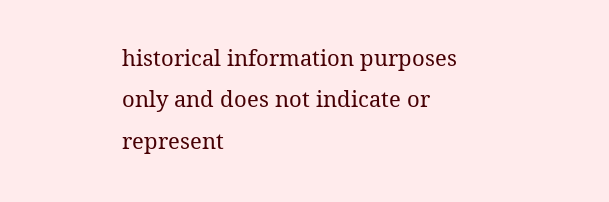historical information purposes only and does not indicate or represent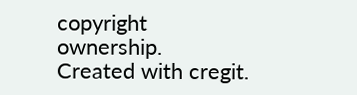copyright ownership.
Created with cregit.